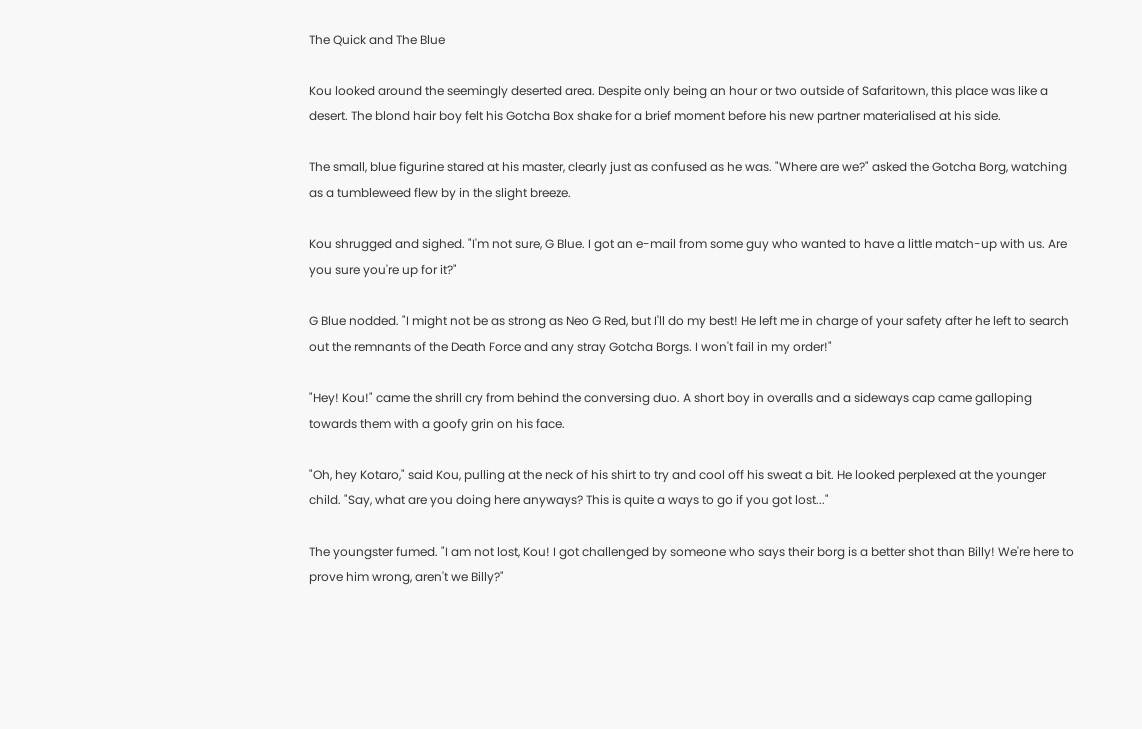The Quick and The Blue

Kou looked around the seemingly deserted area. Despite only being an hour or two outside of Safaritown, this place was like a desert. The blond hair boy felt his Gotcha Box shake for a brief moment before his new partner materialised at his side.

The small, blue figurine stared at his master, clearly just as confused as he was. "Where are we?" asked the Gotcha Borg, watching as a tumbleweed flew by in the slight breeze.

Kou shrugged and sighed. "I'm not sure, G Blue. I got an e-mail from some guy who wanted to have a little match-up with us. Are you sure you're up for it?"

G Blue nodded. "I might not be as strong as Neo G Red, but I'll do my best! He left me in charge of your safety after he left to search out the remnants of the Death Force and any stray Gotcha Borgs. I won't fail in my order!"

"Hey! Kou!" came the shrill cry from behind the conversing duo. A short boy in overalls and a sideways cap came galloping towards them with a goofy grin on his face.

"Oh, hey Kotaro," said Kou, pulling at the neck of his shirt to try and cool off his sweat a bit. He looked perplexed at the younger child. "Say, what are you doing here anyways? This is quite a ways to go if you got lost..."

The youngster fumed. "I am not lost, Kou! I got challenged by someone who says their borg is a better shot than Billy! We're here to prove him wrong, aren't we Billy?"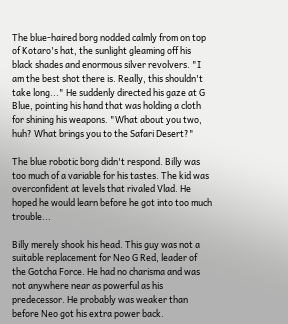The blue-haired borg nodded calmly from on top of Kotaro's hat, the sunlight gleaming off his black shades and enormous silver revolvers. "I am the best shot there is. Really, this shouldn't take long..." He suddenly directed his gaze at G Blue, pointing his hand that was holding a cloth for shining his weapons. "What about you two, huh? What brings you to the Safari Desert?"

The blue robotic borg didn't respond. Billy was too much of a variable for his tastes. The kid was overconfident at levels that rivaled Vlad. He hoped he would learn before he got into too much trouble...

Billy merely shook his head. This guy was not a suitable replacement for Neo G Red, leader of the Gotcha Force. He had no charisma and was not anywhere near as powerful as his predecessor. He probably was weaker than before Neo got his extra power back.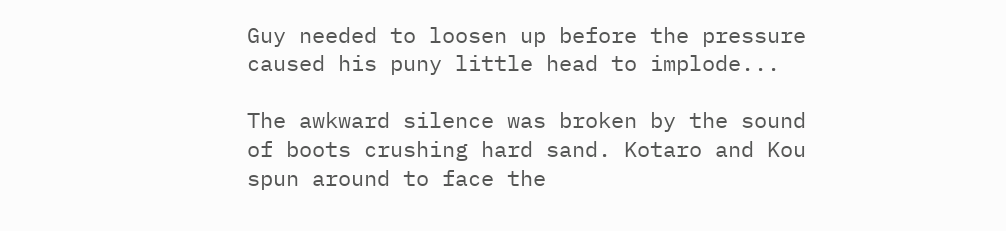Guy needed to loosen up before the pressure caused his puny little head to implode...

The awkward silence was broken by the sound of boots crushing hard sand. Kotaro and Kou spun around to face the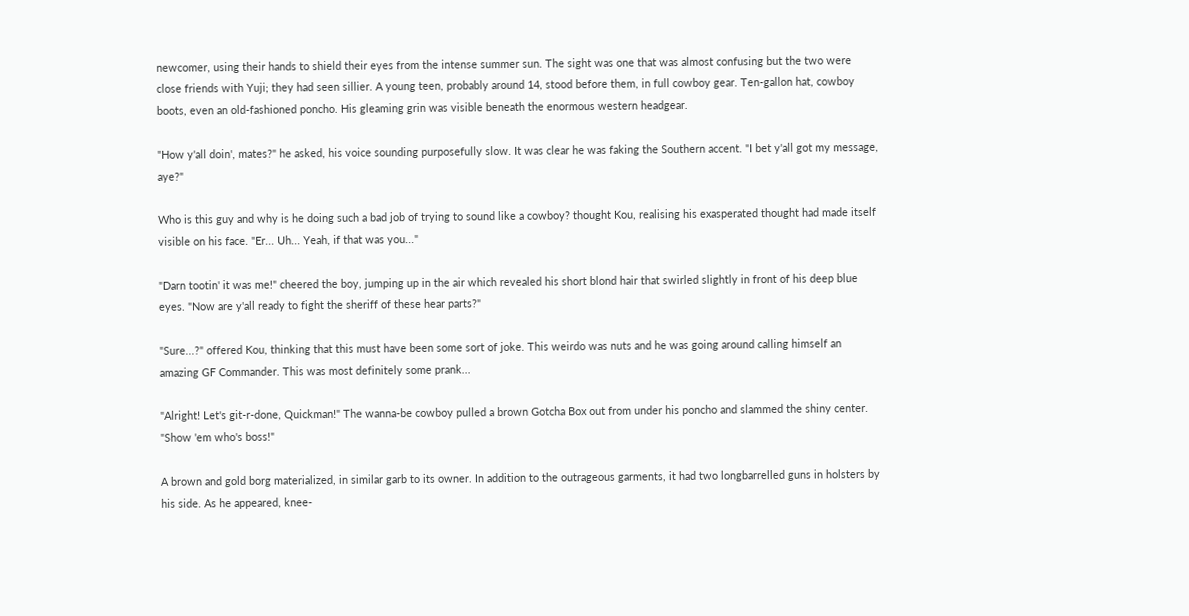newcomer, using their hands to shield their eyes from the intense summer sun. The sight was one that was almost confusing but the two were close friends with Yuji; they had seen sillier. A young teen, probably around 14, stood before them, in full cowboy gear. Ten-gallon hat, cowboy boots, even an old-fashioned poncho. His gleaming grin was visible beneath the enormous western headgear.

"How y'all doin', mates?" he asked, his voice sounding purposefully slow. It was clear he was faking the Southern accent. "I bet y'all got my message, aye?"

Who is this guy and why is he doing such a bad job of trying to sound like a cowboy? thought Kou, realising his exasperated thought had made itself visible on his face. "Er... Uh... Yeah, if that was you..."

"Darn tootin' it was me!" cheered the boy, jumping up in the air which revealed his short blond hair that swirled slightly in front of his deep blue eyes. "Now are y'all ready to fight the sheriff of these hear parts?"

"Sure...?" offered Kou, thinking that this must have been some sort of joke. This weirdo was nuts and he was going around calling himself an amazing GF Commander. This was most definitely some prank...

"Alright! Let's git-r-done, Quickman!" The wanna-be cowboy pulled a brown Gotcha Box out from under his poncho and slammed the shiny center. "Show 'em who's boss!"

A brown and gold borg materialized, in similar garb to its owner. In addition to the outrageous garments, it had two longbarrelled guns in holsters by his side. As he appeared, knee-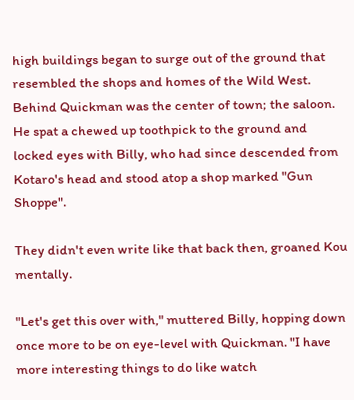high buildings began to surge out of the ground that resembled the shops and homes of the Wild West. Behind Quickman was the center of town; the saloon. He spat a chewed up toothpick to the ground and locked eyes with Billy, who had since descended from Kotaro's head and stood atop a shop marked "Gun Shoppe".

They didn't even write like that back then, groaned Kou mentally.

"Let's get this over with," muttered Billy, hopping down once more to be on eye-level with Quickman. "I have more interesting things to do like watch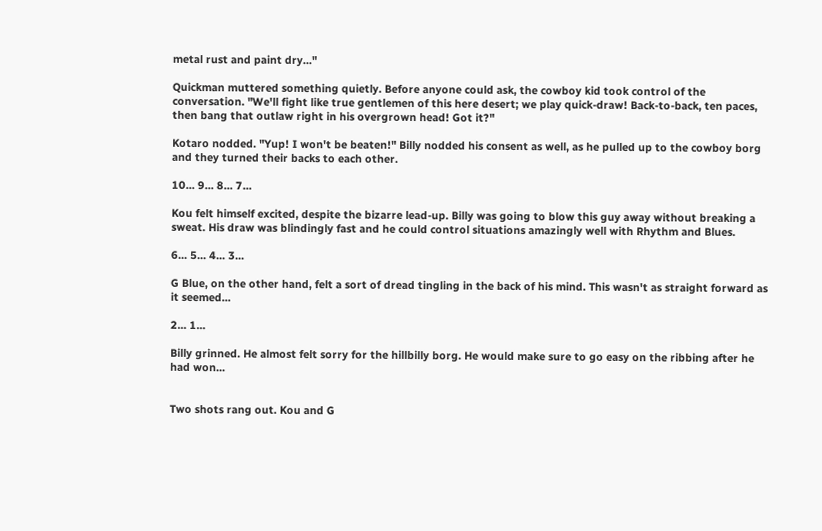metal rust and paint dry..."

Quickman muttered something quietly. Before anyone could ask, the cowboy kid took control of the conversation. "We'll fight like true gentlemen of this here desert; we play quick-draw! Back-to-back, ten paces, then bang that outlaw right in his overgrown head! Got it?"

Kotaro nodded. "Yup! I won't be beaten!" Billy nodded his consent as well, as he pulled up to the cowboy borg and they turned their backs to each other.

10... 9... 8... 7...

Kou felt himself excited, despite the bizarre lead-up. Billy was going to blow this guy away without breaking a sweat. His draw was blindingly fast and he could control situations amazingly well with Rhythm and Blues.

6... 5... 4... 3...

G Blue, on the other hand, felt a sort of dread tingling in the back of his mind. This wasn't as straight forward as it seemed...

2... 1...

Billy grinned. He almost felt sorry for the hillbilly borg. He would make sure to go easy on the ribbing after he had won...


Two shots rang out. Kou and G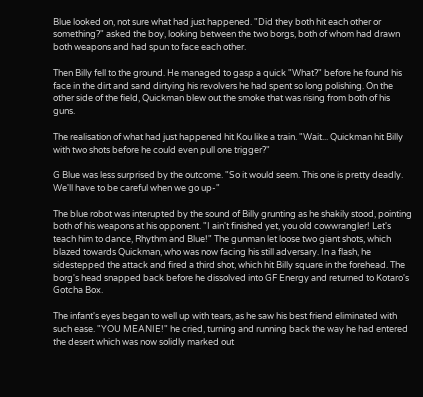Blue looked on, not sure what had just happened. "Did they both hit each other or something?" asked the boy, looking between the two borgs, both of whom had drawn both weapons and had spun to face each other.

Then Billy fell to the ground. He managed to gasp a quick "What?" before he found his face in the dirt and sand dirtying his revolvers he had spent so long polishing. On the other side of the field, Quickman blew out the smoke that was rising from both of his guns.

The realisation of what had just happened hit Kou like a train. "Wait... Quickman hit Billy with two shots before he could even pull one trigger?"

G Blue was less surprised by the outcome. "So it would seem. This one is pretty deadly. We'll have to be careful when we go up-"

The blue robot was interupted by the sound of Billy grunting as he shakily stood, pointing both of his weapons at his opponent. "I ain't finished yet, you old cowwrangler! Let's teach him to dance, Rhythm and Blue!" The gunman let loose two giant shots, which blazed towards Quickman, who was now facing his still adversary. In a flash, he sidestepped the attack and fired a third shot, which hit Billy square in the forehead. The borg's head snapped back before he dissolved into GF Energy and returned to Kotaro's Gotcha Box.

The infant's eyes began to well up with tears, as he saw his best friend eliminated with such ease. "YOU MEANIE!" he cried, turning and running back the way he had entered the desert which was now solidly marked out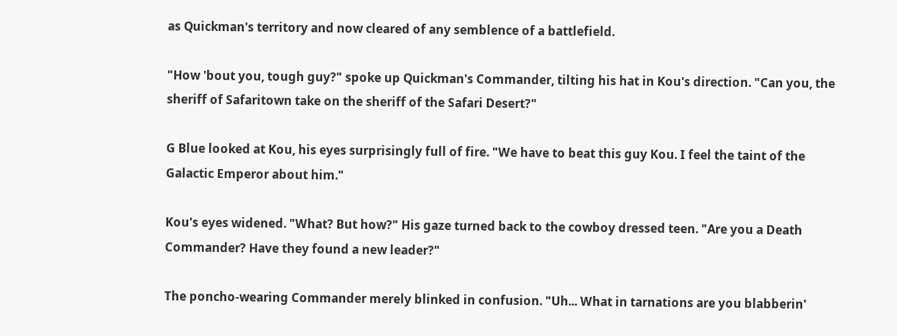as Quickman's territory and now cleared of any semblence of a battlefield.

"How 'bout you, tough guy?" spoke up Quickman's Commander, tilting his hat in Kou's direction. "Can you, the sheriff of Safaritown take on the sheriff of the Safari Desert?"

G Blue looked at Kou, his eyes surprisingly full of fire. "We have to beat this guy Kou. I feel the taint of the Galactic Emperor about him."

Kou's eyes widened. "What? But how?" His gaze turned back to the cowboy dressed teen. "Are you a Death Commander? Have they found a new leader?"

The poncho-wearing Commander merely blinked in confusion. "Uh... What in tarnations are you blabberin'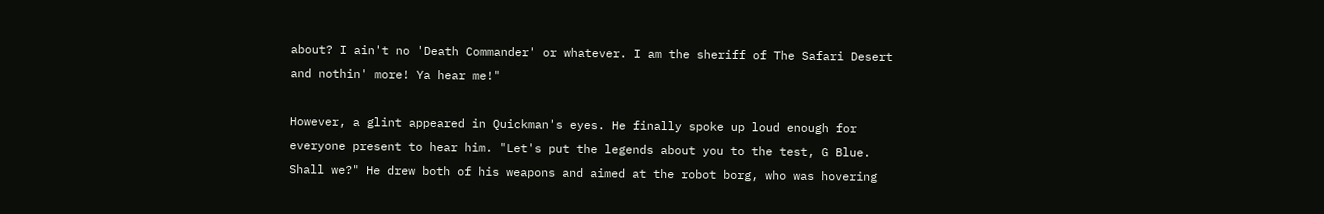about? I ain't no 'Death Commander' or whatever. I am the sheriff of The Safari Desert and nothin' more! Ya hear me!"

However, a glint appeared in Quickman's eyes. He finally spoke up loud enough for everyone present to hear him. "Let's put the legends about you to the test, G Blue. Shall we?" He drew both of his weapons and aimed at the robot borg, who was hovering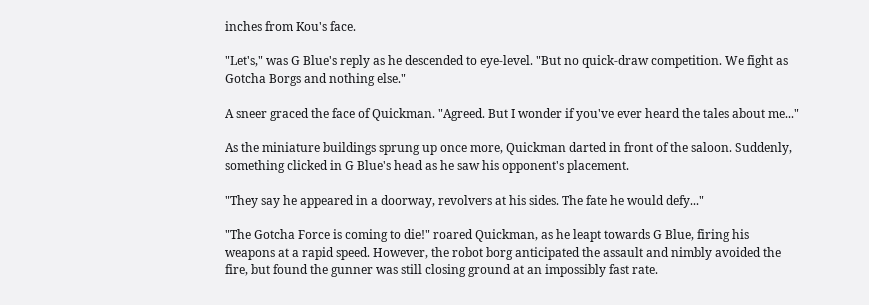inches from Kou's face.

"Let's," was G Blue's reply as he descended to eye-level. "But no quick-draw competition. We fight as Gotcha Borgs and nothing else."

A sneer graced the face of Quickman. "Agreed. But I wonder if you've ever heard the tales about me..."

As the miniature buildings sprung up once more, Quickman darted in front of the saloon. Suddenly, something clicked in G Blue's head as he saw his opponent's placement.

"They say he appeared in a doorway, revolvers at his sides. The fate he would defy..."

"The Gotcha Force is coming to die!" roared Quickman, as he leapt towards G Blue, firing his weapons at a rapid speed. However, the robot borg anticipated the assault and nimbly avoided the fire, but found the gunner was still closing ground at an impossibly fast rate.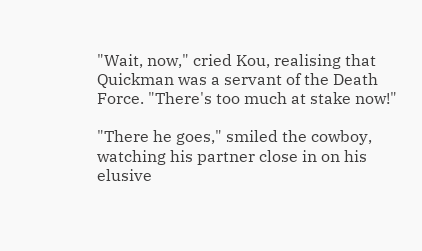"Wait, now," cried Kou, realising that Quickman was a servant of the Death Force. "There's too much at stake now!"

"There he goes," smiled the cowboy, watching his partner close in on his elusive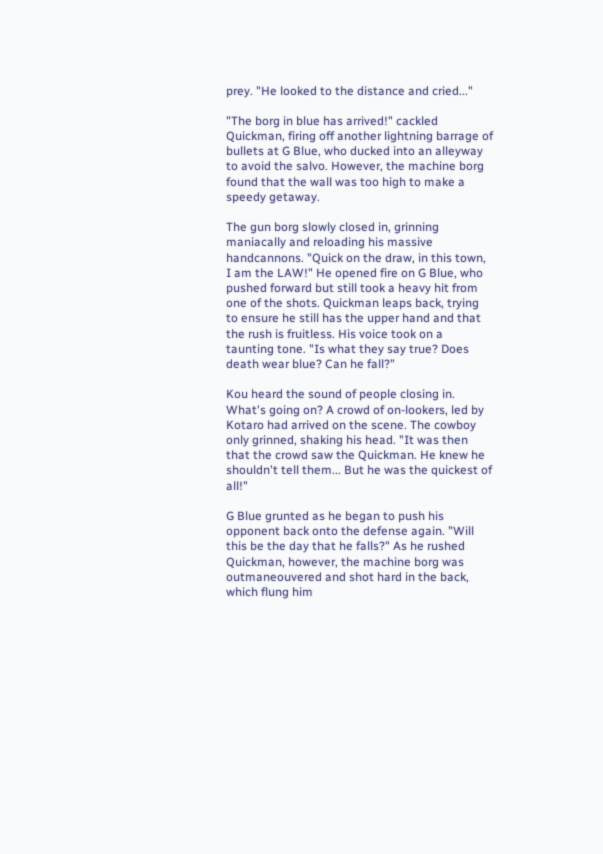prey. "He looked to the distance and cried..."

"The borg in blue has arrived!" cackled Quickman, firing off another lightning barrage of bullets at G Blue, who ducked into an alleyway to avoid the salvo. However, the machine borg found that the wall was too high to make a speedy getaway.

The gun borg slowly closed in, grinning maniacally and reloading his massive handcannons. "Quick on the draw, in this town, I am the LAW!" He opened fire on G Blue, who pushed forward but still took a heavy hit from one of the shots. Quickman leaps back, trying to ensure he still has the upper hand and that the rush is fruitless. His voice took on a taunting tone. "Is what they say true? Does death wear blue? Can he fall?"

Kou heard the sound of people closing in. What's going on? A crowd of on-lookers, led by Kotaro had arrived on the scene. The cowboy only grinned, shaking his head. "It was then that the crowd saw the Quickman. He knew he shouldn't tell them... But he was the quickest of all!"

G Blue grunted as he began to push his opponent back onto the defense again. "Will this be the day that he falls?" As he rushed Quickman, however, the machine borg was outmaneouvered and shot hard in the back, which flung him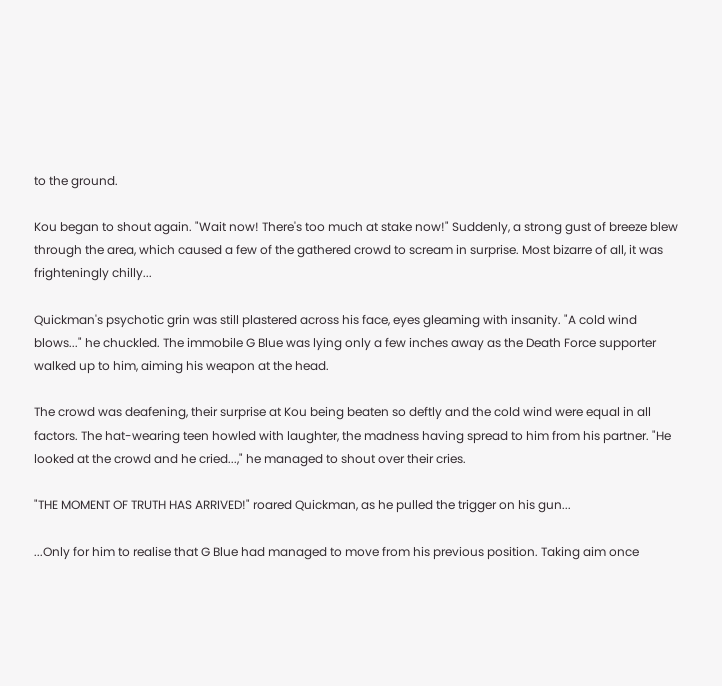to the ground.

Kou began to shout again. "Wait now! There's too much at stake now!" Suddenly, a strong gust of breeze blew through the area, which caused a few of the gathered crowd to scream in surprise. Most bizarre of all, it was frighteningly chilly...

Quickman's psychotic grin was still plastered across his face, eyes gleaming with insanity. "A cold wind blows..." he chuckled. The immobile G Blue was lying only a few inches away as the Death Force supporter walked up to him, aiming his weapon at the head.

The crowd was deafening, their surprise at Kou being beaten so deftly and the cold wind were equal in all factors. The hat-wearing teen howled with laughter, the madness having spread to him from his partner. "He looked at the crowd and he cried...," he managed to shout over their cries.

"THE MOMENT OF TRUTH HAS ARRIVED!" roared Quickman, as he pulled the trigger on his gun...

...Only for him to realise that G Blue had managed to move from his previous position. Taking aim once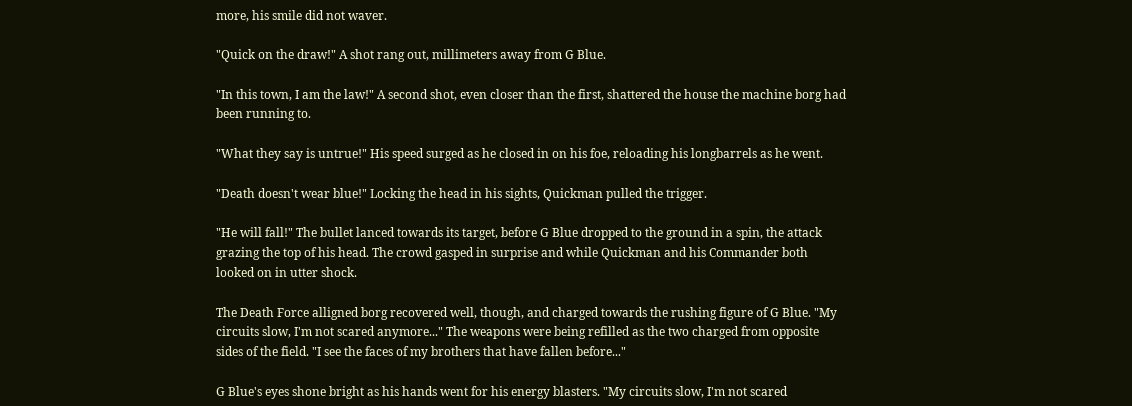more, his smile did not waver.

"Quick on the draw!" A shot rang out, millimeters away from G Blue.

"In this town, I am the law!" A second shot, even closer than the first, shattered the house the machine borg had been running to.

"What they say is untrue!" His speed surged as he closed in on his foe, reloading his longbarrels as he went.

"Death doesn't wear blue!" Locking the head in his sights, Quickman pulled the trigger.

"He will fall!" The bullet lanced towards its target, before G Blue dropped to the ground in a spin, the attack grazing the top of his head. The crowd gasped in surprise and while Quickman and his Commander both looked on in utter shock.

The Death Force alligned borg recovered well, though, and charged towards the rushing figure of G Blue. "My circuits slow, I'm not scared anymore..." The weapons were being refilled as the two charged from opposite sides of the field. "I see the faces of my brothers that have fallen before..."

G Blue's eyes shone bright as his hands went for his energy blasters. "My circuits slow, I'm not scared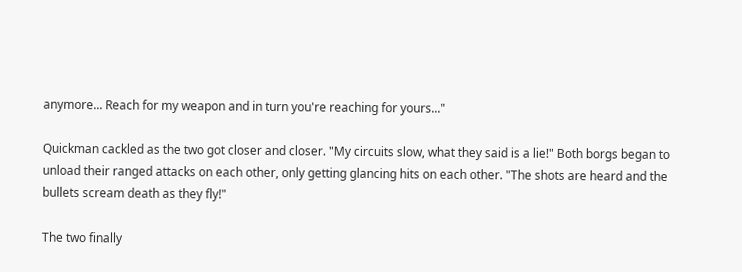anymore... Reach for my weapon and in turn you're reaching for yours..."

Quickman cackled as the two got closer and closer. "My circuits slow, what they said is a lie!" Both borgs began to unload their ranged attacks on each other, only getting glancing hits on each other. "The shots are heard and the bullets scream death as they fly!"

The two finally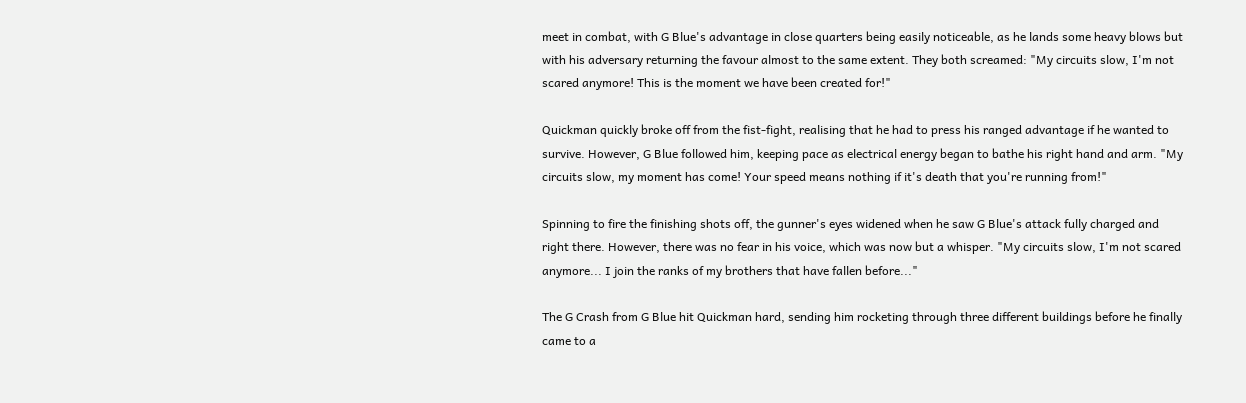meet in combat, with G Blue's advantage in close quarters being easily noticeable, as he lands some heavy blows but with his adversary returning the favour almost to the same extent. They both screamed: "My circuits slow, I'm not scared anymore! This is the moment we have been created for!"

Quickman quickly broke off from the fist-fight, realising that he had to press his ranged advantage if he wanted to survive. However, G Blue followed him, keeping pace as electrical energy began to bathe his right hand and arm. "My circuits slow, my moment has come! Your speed means nothing if it's death that you're running from!"

Spinning to fire the finishing shots off, the gunner's eyes widened when he saw G Blue's attack fully charged and right there. However, there was no fear in his voice, which was now but a whisper. "My circuits slow, I'm not scared anymore... I join the ranks of my brothers that have fallen before..."

The G Crash from G Blue hit Quickman hard, sending him rocketing through three different buildings before he finally came to a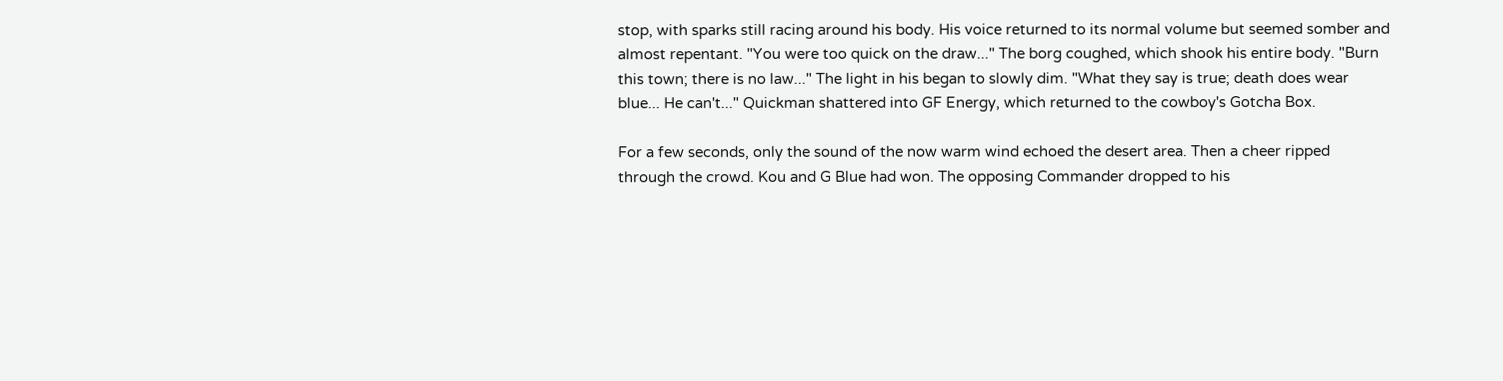stop, with sparks still racing around his body. His voice returned to its normal volume but seemed somber and almost repentant. "You were too quick on the draw..." The borg coughed, which shook his entire body. "Burn this town; there is no law..." The light in his began to slowly dim. "What they say is true; death does wear blue... He can't..." Quickman shattered into GF Energy, which returned to the cowboy's Gotcha Box.

For a few seconds, only the sound of the now warm wind echoed the desert area. Then a cheer ripped through the crowd. Kou and G Blue had won. The opposing Commander dropped to his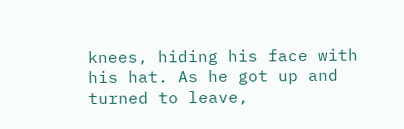knees, hiding his face with his hat. As he got up and turned to leave,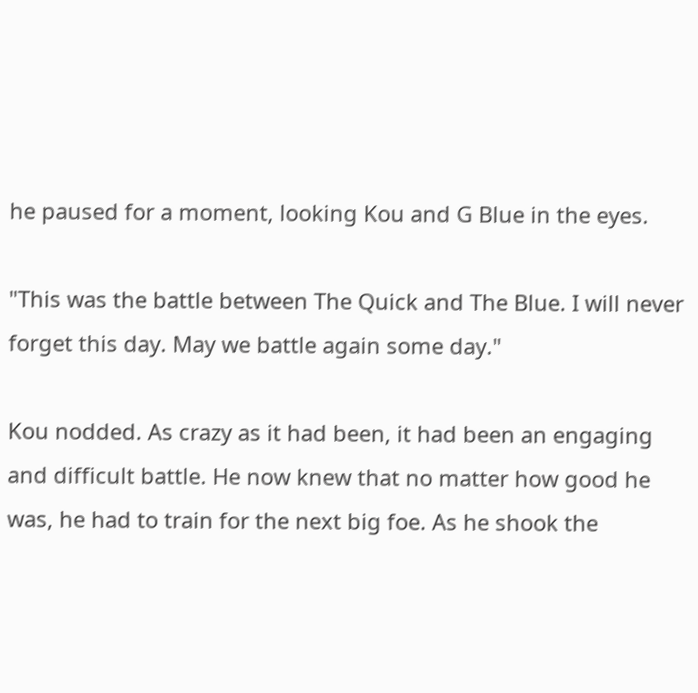he paused for a moment, looking Kou and G Blue in the eyes.

"This was the battle between The Quick and The Blue. I will never forget this day. May we battle again some day."

Kou nodded. As crazy as it had been, it had been an engaging and difficult battle. He now knew that no matter how good he was, he had to train for the next big foe. As he shook the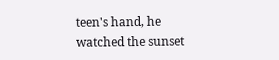teen's hand, he watched the sunset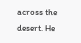across the desert. He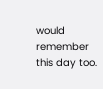would remember this day too.